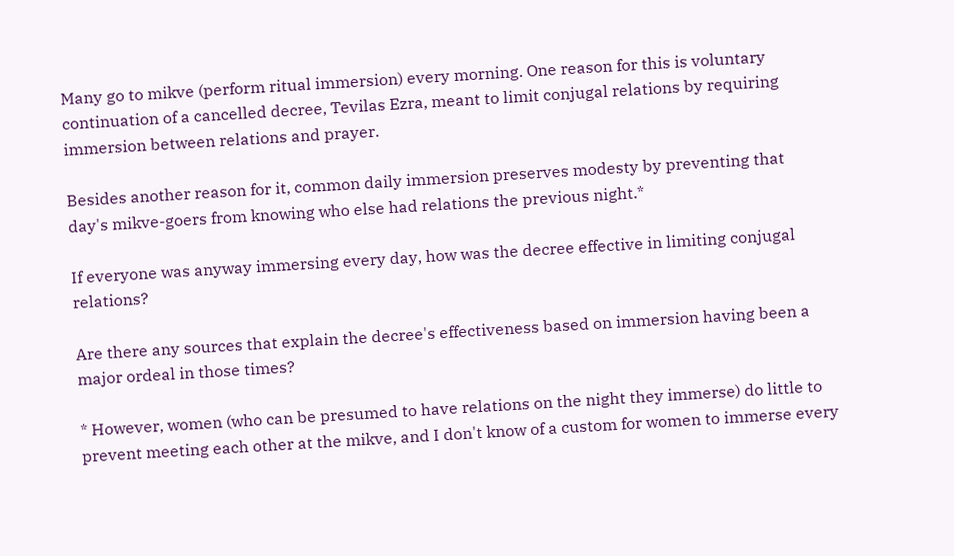Many go to mikve (perform ritual immersion) every morning. One reason for this is voluntary continuation of a cancelled decree, Tevilas Ezra, meant to limit conjugal relations by requiring immersion between relations and prayer.

Besides another reason for it, common daily immersion preserves modesty by preventing that day's mikve-goers from knowing who else had relations the previous night.*

If everyone was anyway immersing every day, how was the decree effective in limiting conjugal relations?

Are there any sources that explain the decree's effectiveness based on immersion having been a major ordeal in those times?

* However, women (who can be presumed to have relations on the night they immerse) do little to prevent meeting each other at the mikve, and I don't know of a custom for women to immerse every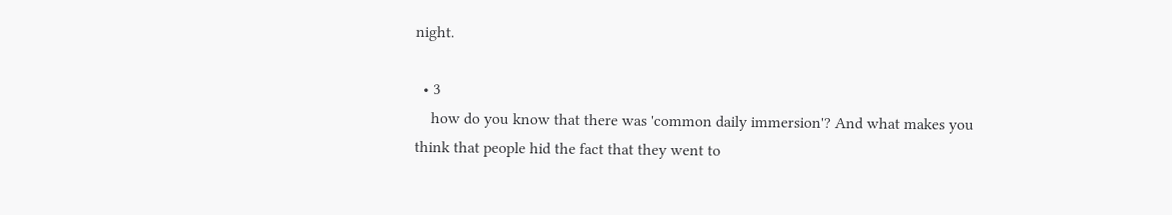night.

  • 3
    how do you know that there was 'common daily immersion'? And what makes you think that people hid the fact that they went to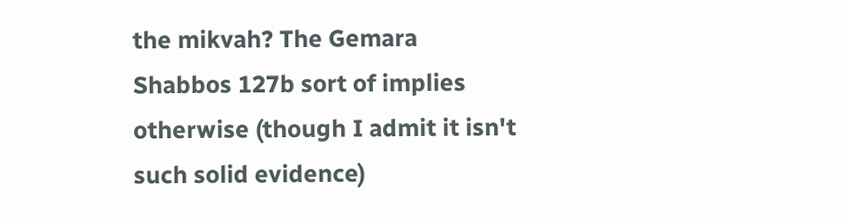the mikvah? The Gemara Shabbos 127b sort of implies otherwise (though I admit it isn't such solid evidence)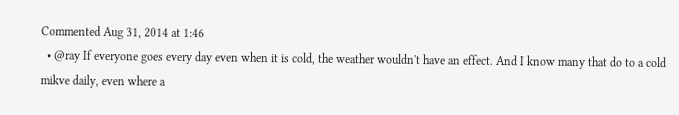Commented Aug 31, 2014 at 1:46
  • @ray If everyone goes every day even when it is cold, the weather wouldn't have an effect. And I know many that do to a cold mikve daily, even where a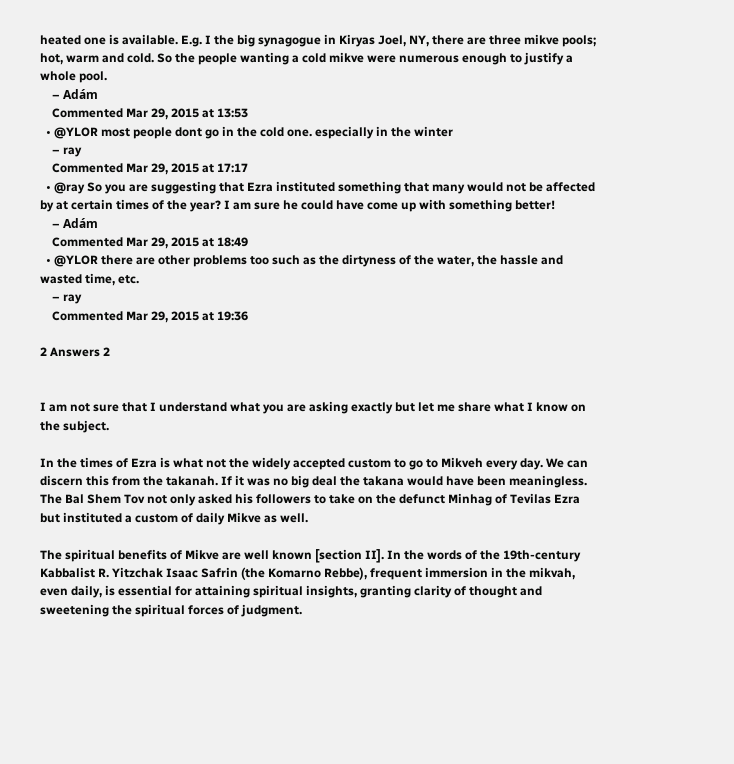heated one is available. E.g. I the big synagogue in Kiryas Joel, NY, there are three mikve pools; hot, warm and cold. So the people wanting a cold mikve were numerous enough to justify a whole pool.
    – Adám
    Commented Mar 29, 2015 at 13:53
  • @YLOR most people dont go in the cold one. especially in the winter
    – ray
    Commented Mar 29, 2015 at 17:17
  • @ray So you are suggesting that Ezra instituted something that many would not be affected by at certain times of the year? I am sure he could have come up with something better!
    – Adám
    Commented Mar 29, 2015 at 18:49
  • @YLOR there are other problems too such as the dirtyness of the water, the hassle and wasted time, etc.
    – ray
    Commented Mar 29, 2015 at 19:36

2 Answers 2


I am not sure that I understand what you are asking exactly but let me share what I know on the subject.

In the times of Ezra is what not the widely accepted custom to go to Mikveh every day. We can discern this from the takanah. If it was no big deal the takana would have been meaningless. The Bal Shem Tov not only asked his followers to take on the defunct Minhag of Tevilas Ezra but instituted a custom of daily Mikve as well.

The spiritual benefits of Mikve are well known [section II]. In the words of the 19th-century Kabbalist R. Yitzchak Isaac Safrin (the Komarno Rebbe), frequent immersion in the mikvah, even daily, is essential for attaining spiritual insights, granting clarity of thought and sweetening the spiritual forces of judgment.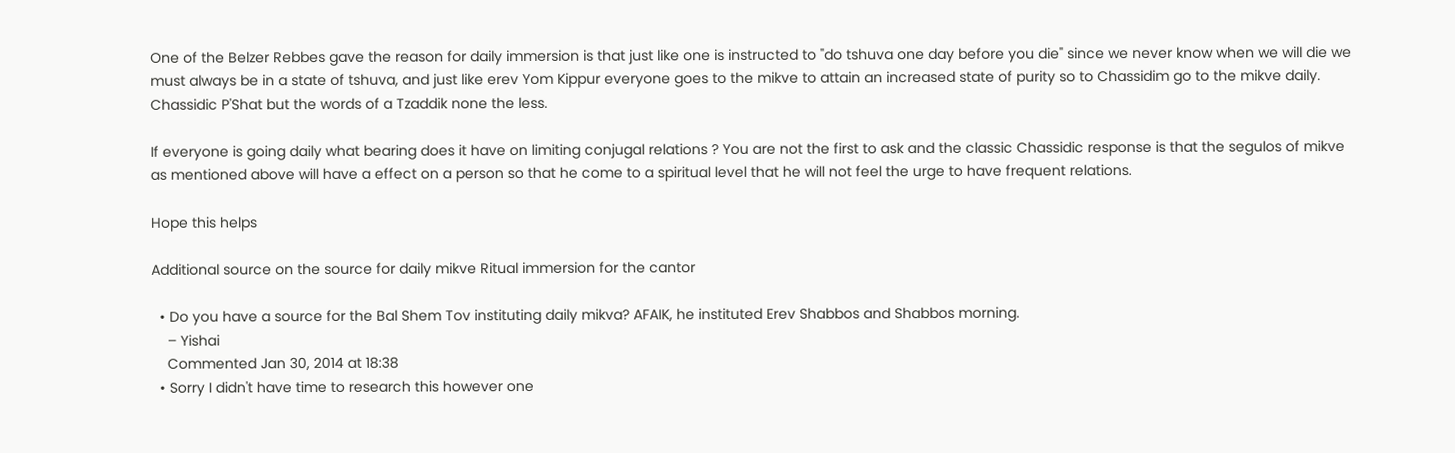One of the Belzer Rebbes gave the reason for daily immersion is that just like one is instructed to "do tshuva one day before you die" since we never know when we will die we must always be in a state of tshuva, and just like erev Yom Kippur everyone goes to the mikve to attain an increased state of purity so to Chassidim go to the mikve daily. Chassidic P'Shat but the words of a Tzaddik none the less.

If everyone is going daily what bearing does it have on limiting conjugal relations ? You are not the first to ask and the classic Chassidic response is that the segulos of mikve as mentioned above will have a effect on a person so that he come to a spiritual level that he will not feel the urge to have frequent relations.

Hope this helps

Additional source on the source for daily mikve Ritual immersion for the cantor

  • Do you have a source for the Bal Shem Tov instituting daily mikva? AFAIK, he instituted Erev Shabbos and Shabbos morning.
    – Yishai
    Commented Jan 30, 2014 at 18:38
  • Sorry I didn't have time to research this however one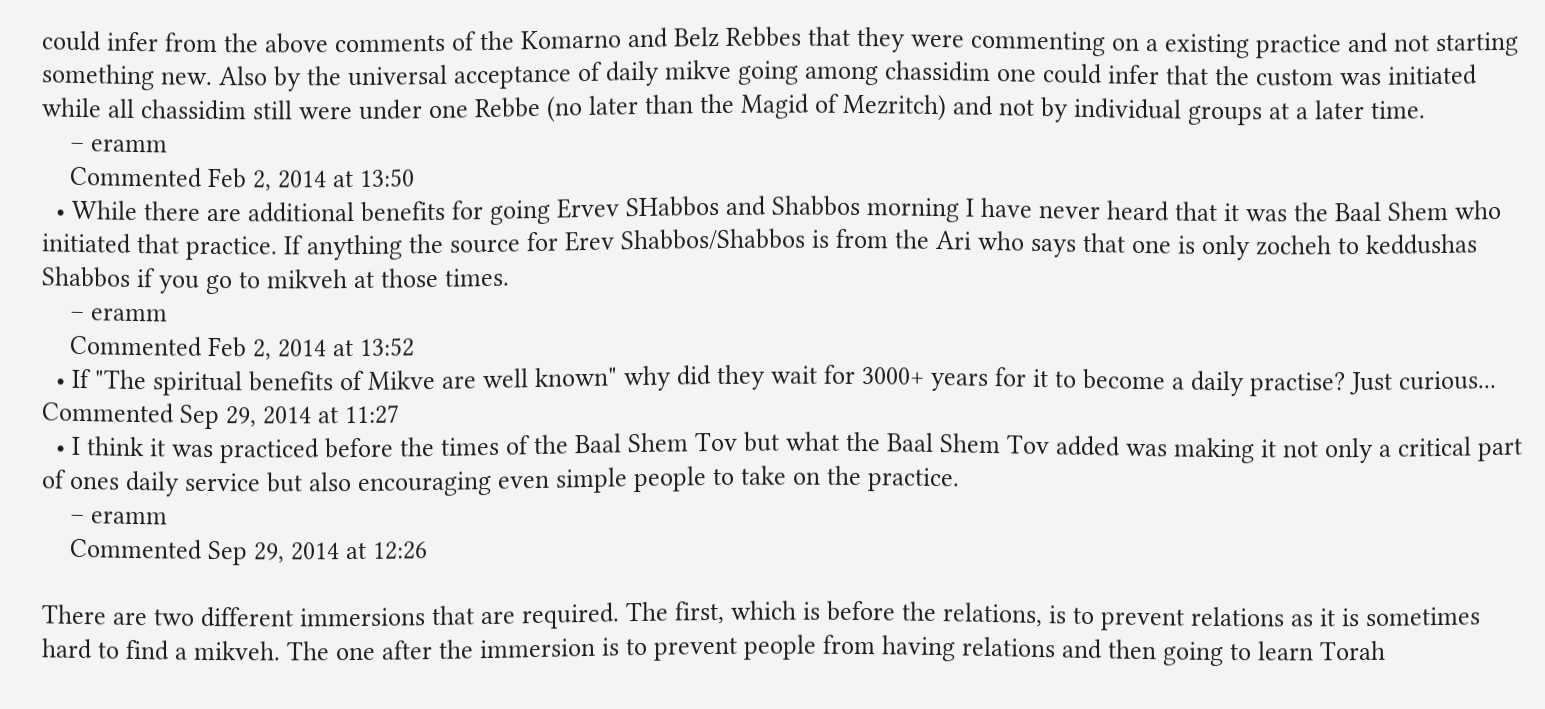could infer from the above comments of the Komarno and Belz Rebbes that they were commenting on a existing practice and not starting something new. Also by the universal acceptance of daily mikve going among chassidim one could infer that the custom was initiated while all chassidim still were under one Rebbe (no later than the Magid of Mezritch) and not by individual groups at a later time.
    – eramm
    Commented Feb 2, 2014 at 13:50
  • While there are additional benefits for going Ervev SHabbos and Shabbos morning I have never heard that it was the Baal Shem who initiated that practice. If anything the source for Erev Shabbos/Shabbos is from the Ari who says that one is only zocheh to keddushas Shabbos if you go to mikveh at those times.
    – eramm
    Commented Feb 2, 2014 at 13:52
  • If "The spiritual benefits of Mikve are well known" why did they wait for 3000+ years for it to become a daily practise? Just curious... Commented Sep 29, 2014 at 11:27
  • I think it was practiced before the times of the Baal Shem Tov but what the Baal Shem Tov added was making it not only a critical part of ones daily service but also encouraging even simple people to take on the practice.
    – eramm
    Commented Sep 29, 2014 at 12:26

There are two different immersions that are required. The first, which is before the relations, is to prevent relations as it is sometimes hard to find a mikveh. The one after the immersion is to prevent people from having relations and then going to learn Torah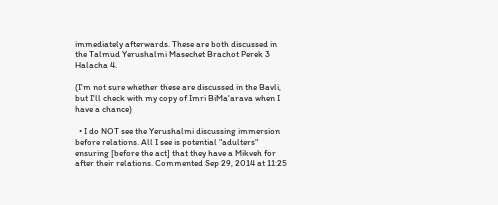immediately afterwards. These are both discussed in the Talmud Yerushalmi Masechet Brachot Perek 3 Halacha 4.

(I'm not sure whether these are discussed in the Bavli, but I'll check with my copy of Imri BiMa'arava when I have a chance)

  • I do NOT see the Yerushalmi discussing immersion before relations. All I see is potential "adulters" ensuring [before the act] that they have a Mikveh for after their relations. Commented Sep 29, 2014 at 11:25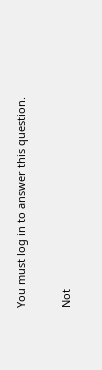You must log in to answer this question.

Not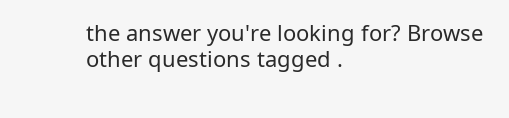the answer you're looking for? Browse other questions tagged .